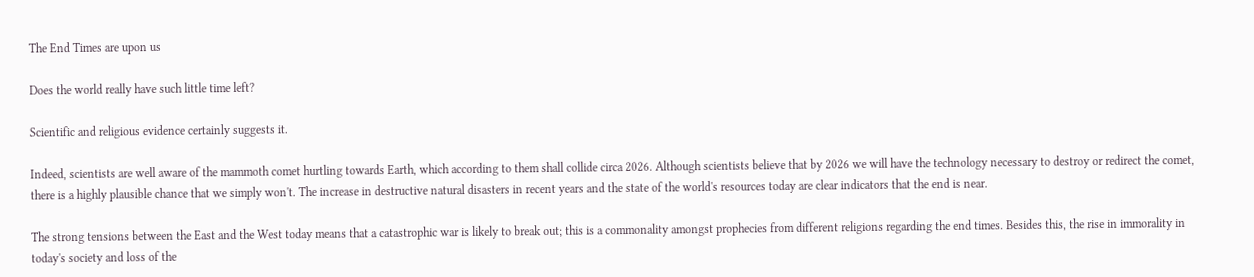The End Times are upon us

Does the world really have such little time left?

Scientific and religious evidence certainly suggests it.

Indeed, scientists are well aware of the mammoth comet hurtling towards Earth, which according to them shall collide circa 2026. Although scientists believe that by 2026 we will have the technology necessary to destroy or redirect the comet, there is a highly plausible chance that we simply won't. The increase in destructive natural disasters in recent years and the state of the world's resources today are clear indicators that the end is near.

The strong tensions between the East and the West today means that a catastrophic war is likely to break out; this is a commonality amongst prophecies from different religions regarding the end times. Besides this, the rise in immorality in today's society and loss of the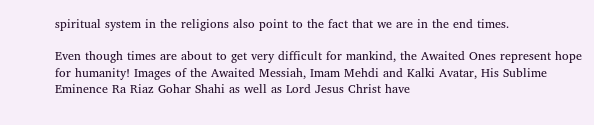spiritual system in the religions also point to the fact that we are in the end times.

Even though times are about to get very difficult for mankind, the Awaited Ones represent hope for humanity! Images of the Awaited Messiah, Imam Mehdi and Kalki Avatar, His Sublime Eminence Ra Riaz Gohar Shahi as well as Lord Jesus Christ have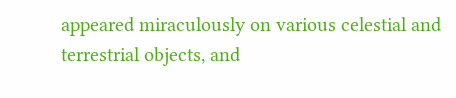appeared miraculously on various celestial and terrestrial objects, and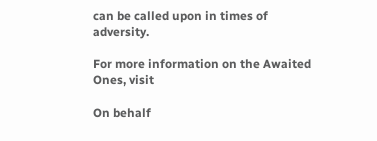can be called upon in times of adversity.

For more information on the Awaited Ones, visit

On behalf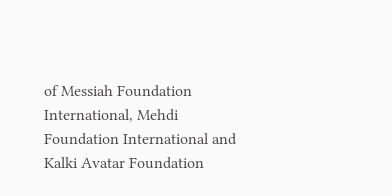of Messiah Foundation International, Mehdi Foundation International and Kalki Avatar Foundation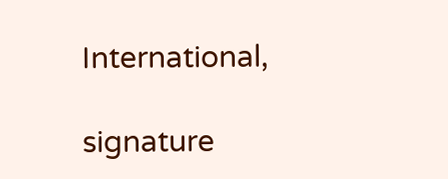International,

signature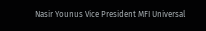Nasir Younus Vice President MFI Universal